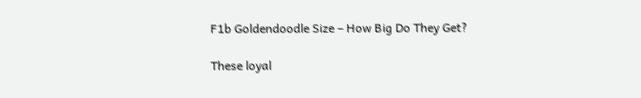F1b Goldendoodle Size – How Big Do They Get?

These loyal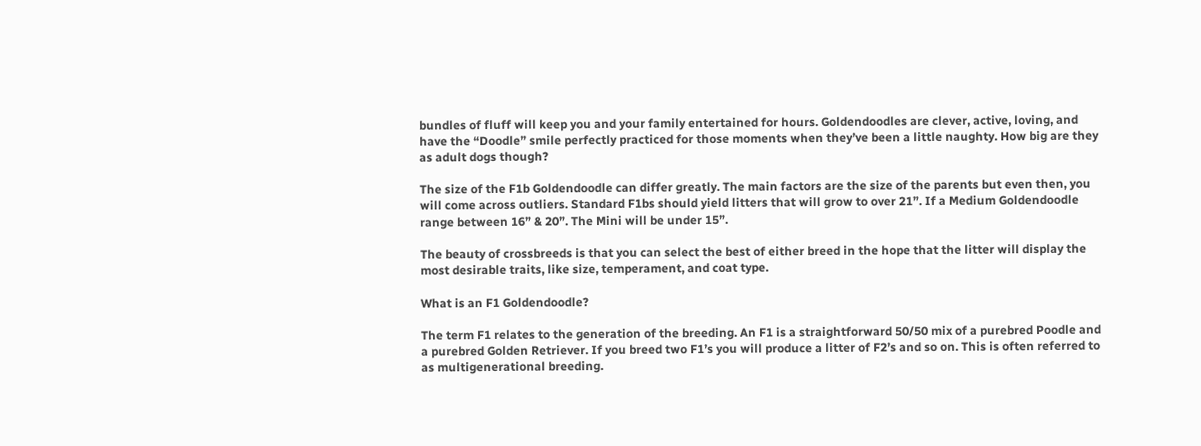bundles of fluff will keep you and your family entertained for hours. Goldendoodles are clever, active, loving, and have the “Doodle” smile perfectly practiced for those moments when they’ve been a little naughty. How big are they as adult dogs though?

The size of the F1b Goldendoodle can differ greatly. The main factors are the size of the parents but even then, you will come across outliers. Standard F1bs should yield litters that will grow to over 21”. If a Medium Goldendoodle range between 16” & 20”. The Mini will be under 15”.

The beauty of crossbreeds is that you can select the best of either breed in the hope that the litter will display the most desirable traits, like size, temperament, and coat type.

What is an F1 Goldendoodle?

The term F1 relates to the generation of the breeding. An F1 is a straightforward 50/50 mix of a purebred Poodle and a purebred Golden Retriever. If you breed two F1’s you will produce a litter of F2’s and so on. This is often referred to as multigenerational breeding.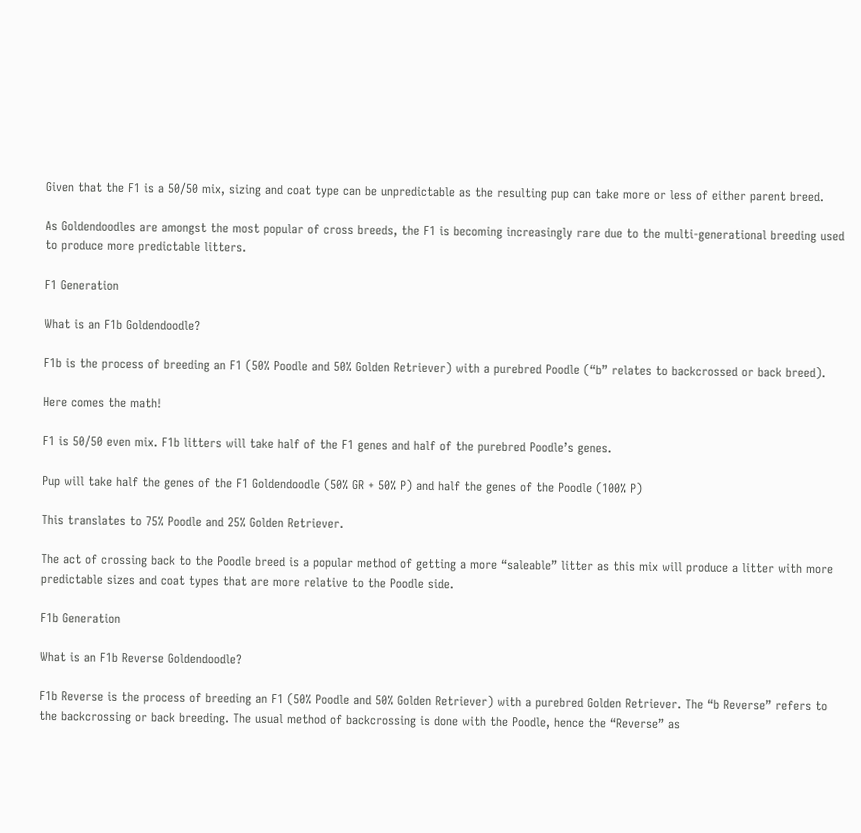Given that the F1 is a 50/50 mix, sizing and coat type can be unpredictable as the resulting pup can take more or less of either parent breed.

As Goldendoodles are amongst the most popular of cross breeds, the F1 is becoming increasingly rare due to the multi-generational breeding used to produce more predictable litters.

F1 Generation

What is an F1b Goldendoodle?

F1b is the process of breeding an F1 (50% Poodle and 50% Golden Retriever) with a purebred Poodle (“b” relates to backcrossed or back breed).

Here comes the math!

F1 is 50/50 even mix. F1b litters will take half of the F1 genes and half of the purebred Poodle’s genes.

Pup will take half the genes of the F1 Goldendoodle (50% GR + 50% P) and half the genes of the Poodle (100% P)

This translates to 75% Poodle and 25% Golden Retriever.

The act of crossing back to the Poodle breed is a popular method of getting a more “saleable” litter as this mix will produce a litter with more predictable sizes and coat types that are more relative to the Poodle side.

F1b Generation

What is an F1b Reverse Goldendoodle?

F1b Reverse is the process of breeding an F1 (50% Poodle and 50% Golden Retriever) with a purebred Golden Retriever. The “b Reverse” refers to the backcrossing or back breeding. The usual method of backcrossing is done with the Poodle, hence the “Reverse” as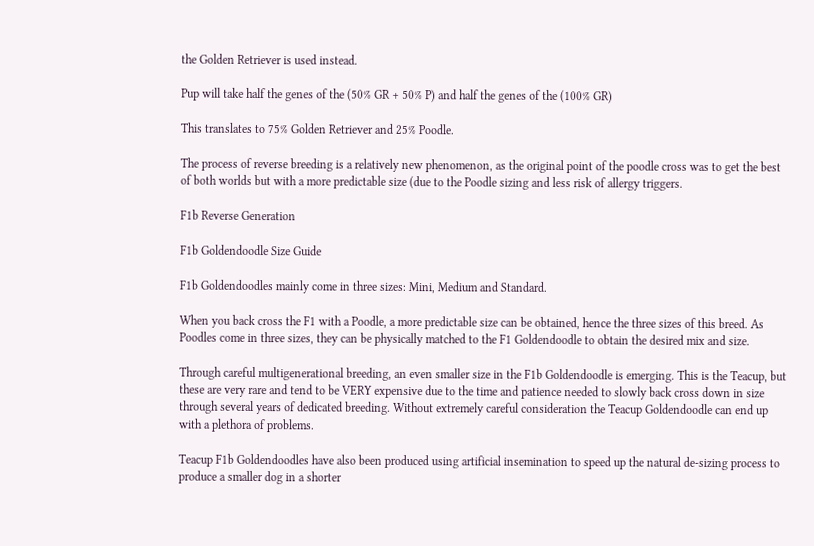the Golden Retriever is used instead.

Pup will take half the genes of the (50% GR + 50% P) and half the genes of the (100% GR)

This translates to 75% Golden Retriever and 25% Poodle.

The process of reverse breeding is a relatively new phenomenon, as the original point of the poodle cross was to get the best of both worlds but with a more predictable size (due to the Poodle sizing and less risk of allergy triggers.

F1b Reverse Generation

F1b Goldendoodle Size Guide

F1b Goldendoodles mainly come in three sizes: Mini, Medium and Standard.

When you back cross the F1 with a Poodle, a more predictable size can be obtained, hence the three sizes of this breed. As Poodles come in three sizes, they can be physically matched to the F1 Goldendoodle to obtain the desired mix and size.

Through careful multigenerational breeding, an even smaller size in the F1b Goldendoodle is emerging. This is the Teacup, but these are very rare and tend to be VERY expensive due to the time and patience needed to slowly back cross down in size through several years of dedicated breeding. Without extremely careful consideration the Teacup Goldendoodle can end up with a plethora of problems.

Teacup F1b Goldendoodles have also been produced using artificial insemination to speed up the natural de-sizing process to produce a smaller dog in a shorter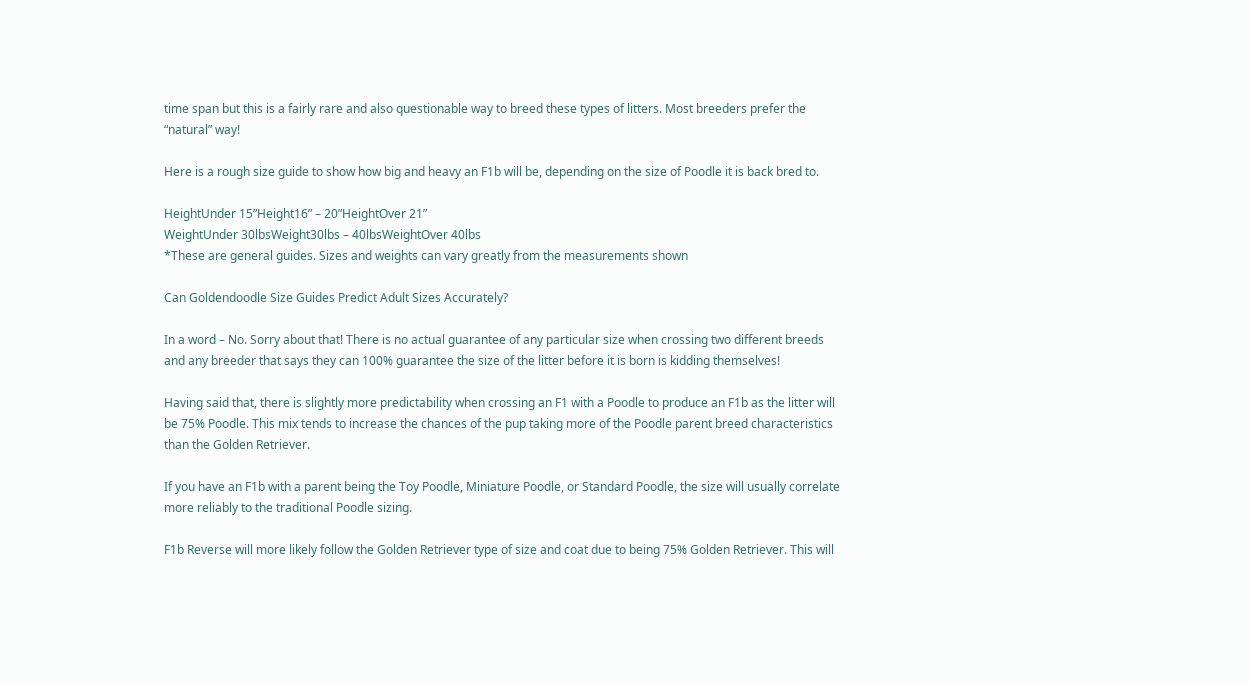time span but this is a fairly rare and also questionable way to breed these types of litters. Most breeders prefer the “natural” way!

Here is a rough size guide to show how big and heavy an F1b will be, depending on the size of Poodle it is back bred to.

HeightUnder 15”Height16” – 20”HeightOver 21”
WeightUnder 30lbsWeight30lbs – 40lbsWeightOver 40lbs
*These are general guides. Sizes and weights can vary greatly from the measurements shown

Can Goldendoodle Size Guides Predict Adult Sizes Accurately?

In a word – No. Sorry about that! There is no actual guarantee of any particular size when crossing two different breeds and any breeder that says they can 100% guarantee the size of the litter before it is born is kidding themselves!

Having said that, there is slightly more predictability when crossing an F1 with a Poodle to produce an F1b as the litter will be 75% Poodle. This mix tends to increase the chances of the pup taking more of the Poodle parent breed characteristics than the Golden Retriever.

If you have an F1b with a parent being the Toy Poodle, Miniature Poodle, or Standard Poodle, the size will usually correlate more reliably to the traditional Poodle sizing.

F1b Reverse will more likely follow the Golden Retriever type of size and coat due to being 75% Golden Retriever. This will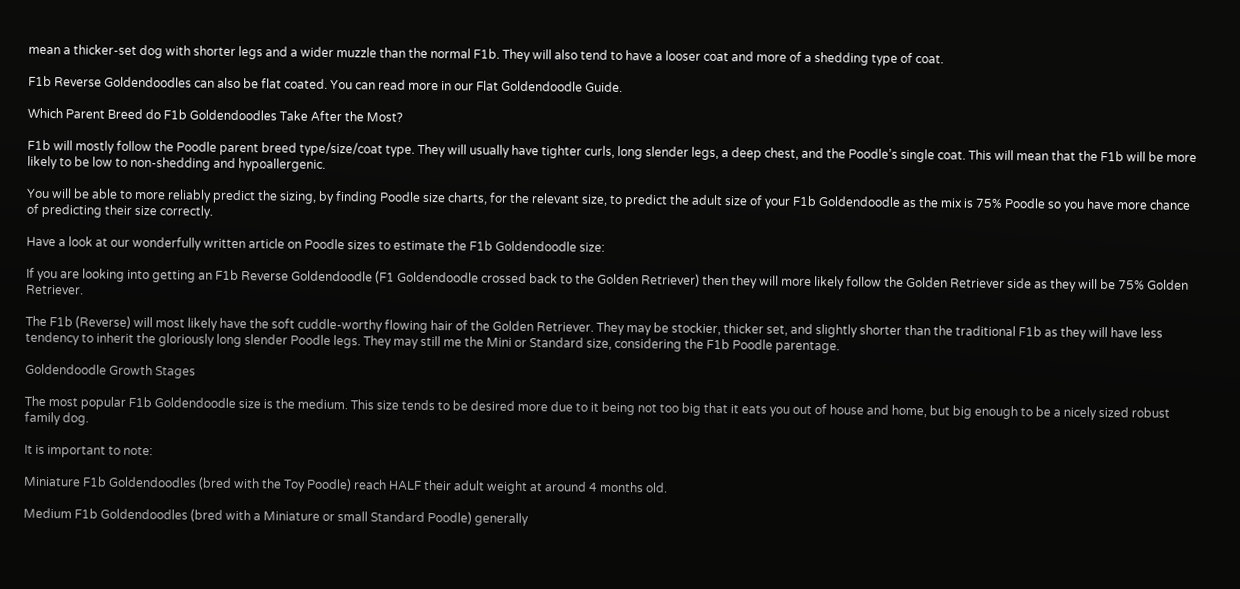mean a thicker-set dog with shorter legs and a wider muzzle than the normal F1b. They will also tend to have a looser coat and more of a shedding type of coat.

F1b Reverse Goldendoodles can also be flat coated. You can read more in our Flat Goldendoodle Guide.

Which Parent Breed do F1b Goldendoodles Take After the Most?

F1b will mostly follow the Poodle parent breed type/size/coat type. They will usually have tighter curls, long slender legs, a deep chest, and the Poodle’s single coat. This will mean that the F1b will be more likely to be low to non-shedding and hypoallergenic.

You will be able to more reliably predict the sizing, by finding Poodle size charts, for the relevant size, to predict the adult size of your F1b Goldendoodle as the mix is 75% Poodle so you have more chance of predicting their size correctly.

Have a look at our wonderfully written article on Poodle sizes to estimate the F1b Goldendoodle size:

If you are looking into getting an F1b Reverse Goldendoodle (F1 Goldendoodle crossed back to the Golden Retriever) then they will more likely follow the Golden Retriever side as they will be 75% Golden Retriever.

The F1b (Reverse) will most likely have the soft cuddle-worthy flowing hair of the Golden Retriever. They may be stockier, thicker set, and slightly shorter than the traditional F1b as they will have less tendency to inherit the gloriously long slender Poodle legs. They may still me the Mini or Standard size, considering the F1b Poodle parentage.

Goldendoodle Growth Stages

The most popular F1b Goldendoodle size is the medium. This size tends to be desired more due to it being not too big that it eats you out of house and home, but big enough to be a nicely sized robust family dog.

It is important to note:

Miniature F1b Goldendoodles (bred with the Toy Poodle) reach HALF their adult weight at around 4 months old.

Medium F1b Goldendoodles (bred with a Miniature or small Standard Poodle) generally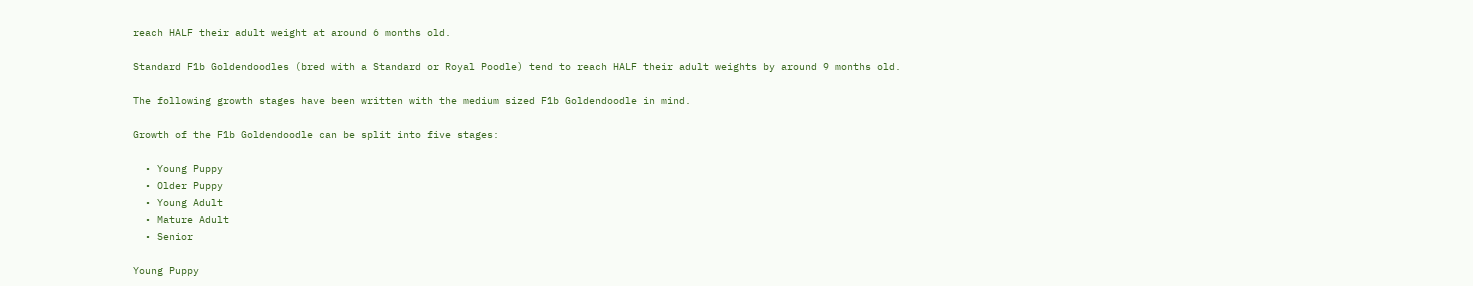reach HALF their adult weight at around 6 months old.

Standard F1b Goldendoodles (bred with a Standard or Royal Poodle) tend to reach HALF their adult weights by around 9 months old.

The following growth stages have been written with the medium sized F1b Goldendoodle in mind.

Growth of the F1b Goldendoodle can be split into five stages:

  • Young Puppy
  • Older Puppy
  • Young Adult
  • Mature Adult
  • Senior

Young Puppy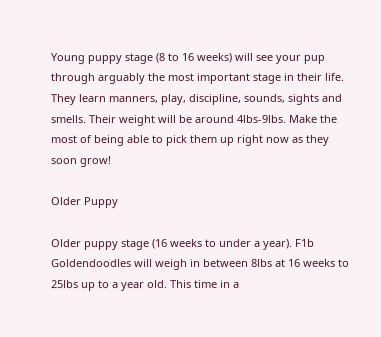Young puppy stage (8 to 16 weeks) will see your pup through arguably the most important stage in their life. They learn manners, play, discipline, sounds, sights and smells. Their weight will be around 4lbs-9lbs. Make the most of being able to pick them up right now as they soon grow!

Older Puppy

Older puppy stage (16 weeks to under a year). F1b Goldendoodles will weigh in between 8lbs at 16 weeks to 25lbs up to a year old. This time in a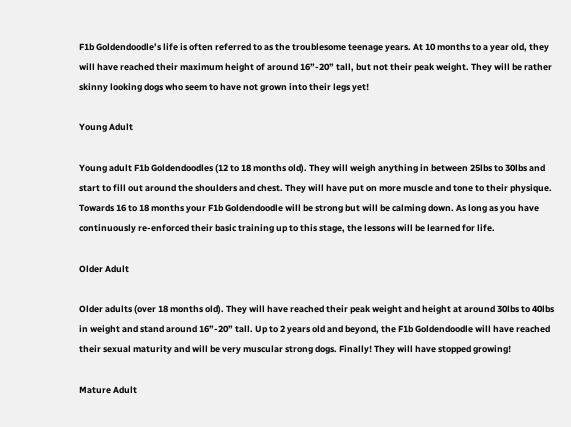F1b Goldendoodle’s life is often referred to as the troublesome teenage years. At 10 months to a year old, they will have reached their maximum height of around 16”-20” tall, but not their peak weight. They will be rather skinny looking dogs who seem to have not grown into their legs yet!

Young Adult

Young adult F1b Goldendoodles (12 to 18 months old). They will weigh anything in between 25lbs to 30lbs and start to fill out around the shoulders and chest. They will have put on more muscle and tone to their physique. Towards 16 to 18 months your F1b Goldendoodle will be strong but will be calming down. As long as you have continuously re-enforced their basic training up to this stage, the lessons will be learned for life.

Older Adult

Older adults (over 18 months old). They will have reached their peak weight and height at around 30lbs to 40lbs in weight and stand around 16”-20” tall. Up to 2 years old and beyond, the F1b Goldendoodle will have reached their sexual maturity and will be very muscular strong dogs. Finally! They will have stopped growing!

Mature Adult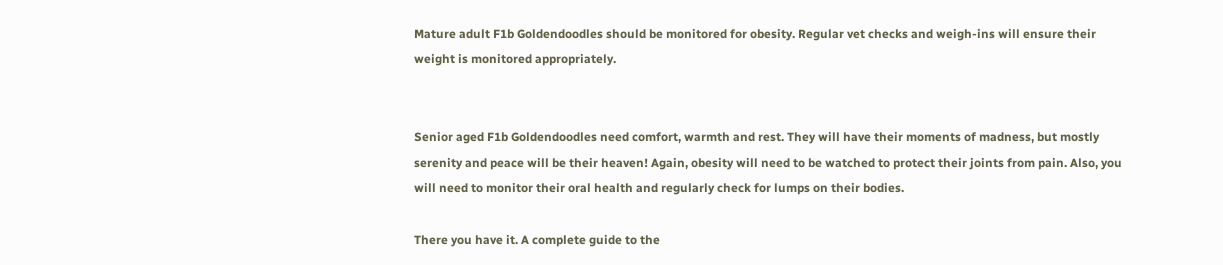Mature adult F1b Goldendoodles should be monitored for obesity. Regular vet checks and weigh-ins will ensure their weight is monitored appropriately.


Senior aged F1b Goldendoodles need comfort, warmth and rest. They will have their moments of madness, but mostly serenity and peace will be their heaven! Again, obesity will need to be watched to protect their joints from pain. Also, you will need to monitor their oral health and regularly check for lumps on their bodies.

There you have it. A complete guide to the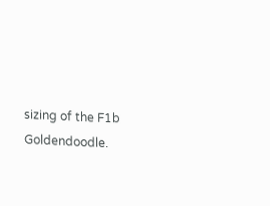sizing of the F1b Goldendoodle.